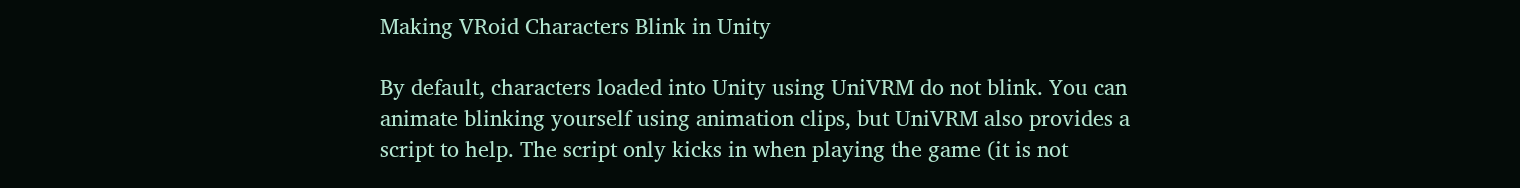Making VRoid Characters Blink in Unity

By default, characters loaded into Unity using UniVRM do not blink. You can animate blinking yourself using animation clips, but UniVRM also provides a script to help. The script only kicks in when playing the game (it is not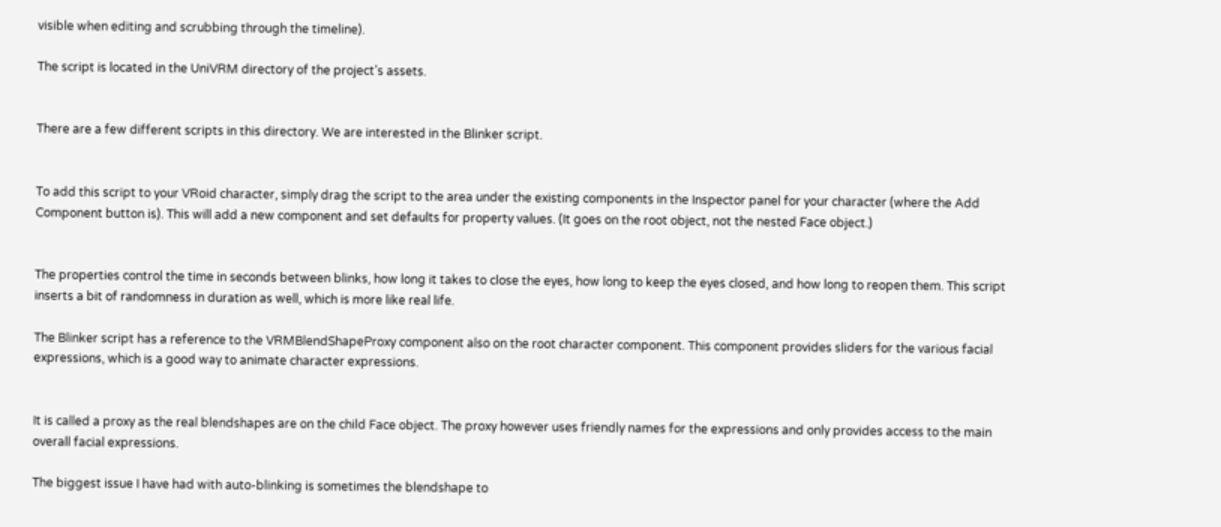visible when editing and scrubbing through the timeline).

The script is located in the UniVRM directory of the project’s assets.


There are a few different scripts in this directory. We are interested in the Blinker script.


To add this script to your VRoid character, simply drag the script to the area under the existing components in the Inspector panel for your character (where the Add Component button is). This will add a new component and set defaults for property values. (It goes on the root object, not the nested Face object.)


The properties control the time in seconds between blinks, how long it takes to close the eyes, how long to keep the eyes closed, and how long to reopen them. This script inserts a bit of randomness in duration as well, which is more like real life.

The Blinker script has a reference to the VRMBlendShapeProxy component also on the root character component. This component provides sliders for the various facial expressions, which is a good way to animate character expressions.


It is called a proxy as the real blendshapes are on the child Face object. The proxy however uses friendly names for the expressions and only provides access to the main overall facial expressions.

The biggest issue I have had with auto-blinking is sometimes the blendshape to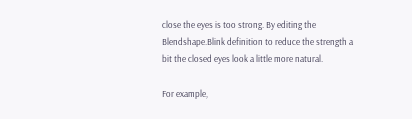close the eyes is too strong. By editing the Blendshape.Blink definition to reduce the strength a bit the closed eyes look a little more natural.

For example,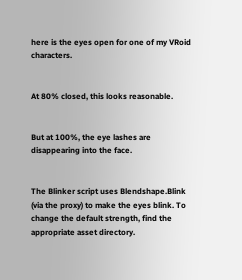here is the eyes open for one of my VRoid characters.


At 80% closed, this looks reasonable.


But at 100%, the eye lashes are disappearing into the face.


The Blinker script uses Blendshape.Blink (via the proxy) to make the eyes blink. To change the default strength, find the appropriate asset directory.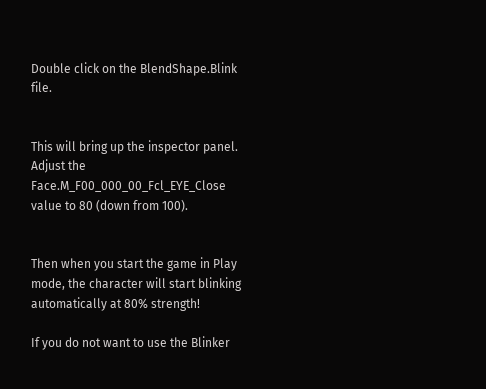Double click on the BlendShape.Blink file.


This will bring up the inspector panel. Adjust the Face.M_F00_000_00_Fcl_EYE_Close value to 80 (down from 100).


Then when you start the game in Play mode, the character will start blinking automatically at 80% strength!

If you do not want to use the Blinker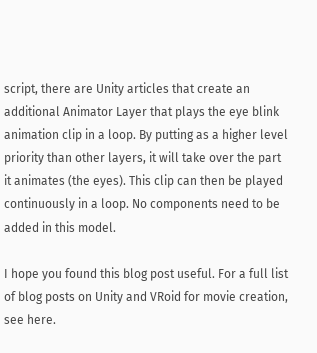script, there are Unity articles that create an additional Animator Layer that plays the eye blink animation clip in a loop. By putting as a higher level priority than other layers, it will take over the part it animates (the eyes). This clip can then be played continuously in a loop. No components need to be added in this model.

I hope you found this blog post useful. For a full list of blog posts on Unity and VRoid for movie creation, see here.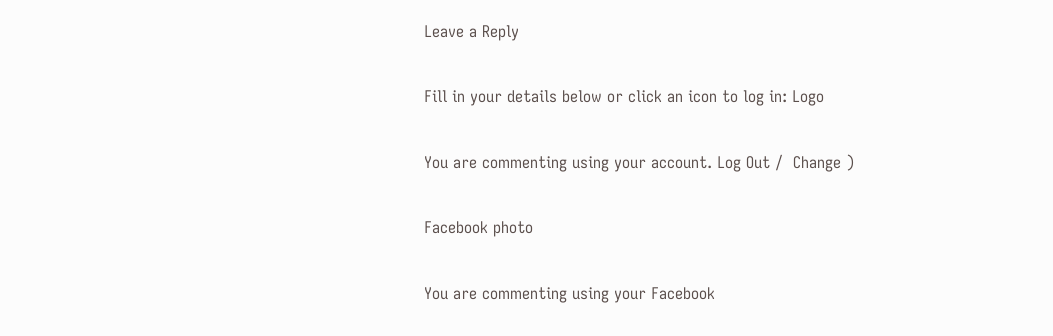Leave a Reply

Fill in your details below or click an icon to log in: Logo

You are commenting using your account. Log Out /  Change )

Facebook photo

You are commenting using your Facebook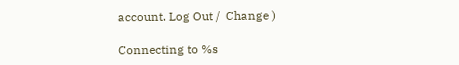account. Log Out /  Change )

Connecting to %s